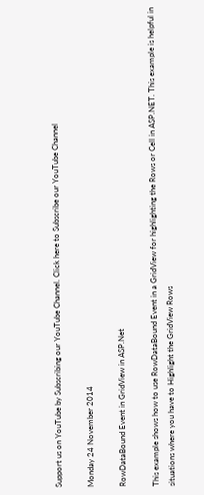Support us on YouTube by Subscribing our YouTube Channel. Click here to Subscribe our YouTube Channel

Monday 24 November 2014

RowDataBound Event in GridView in ASP.Net

This example shows how to use RowDataBound Event in a GridView for highlighting the Rows or Cell in ASP.NET. This example is helpful in situations where you have to Highlight the GridView Rows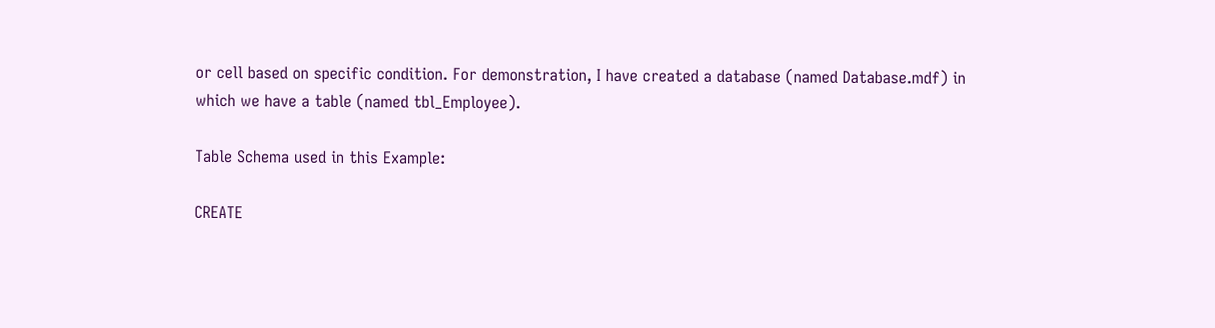or cell based on specific condition. For demonstration, I have created a database (named Database.mdf) in which we have a table (named tbl_Employee).

Table Schema used in this Example:

CREATE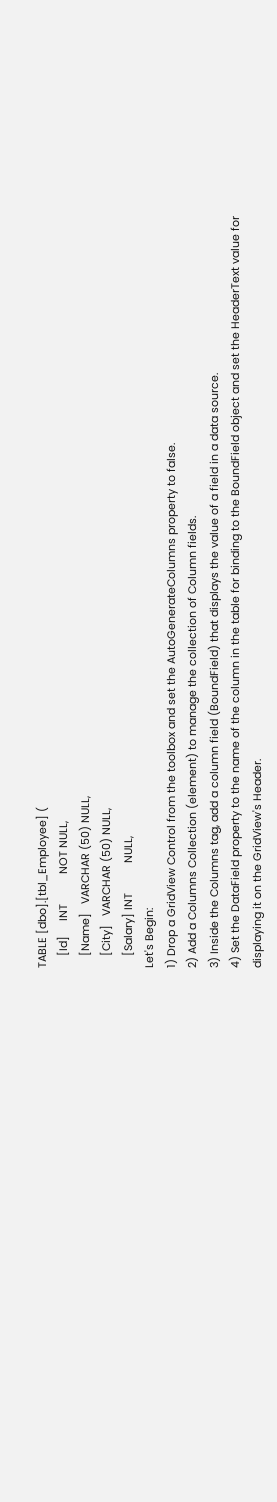TABLE [dbo].[tbl_Employee] (
    [Id]     INT          NOT NULL,
    [Name]   VARCHAR (50) NULL,
    [City]   VARCHAR (50) NULL,
    [Salary] INT          NULL,
Let's Begin:
1) Drop a GridView Control from the toolbox and set the AutoGenerateColumns property to false.
2) Add a Columns Collection (element) to manage the collection of Column fields.
3) Inside the Columns tag, add a column field (BoundField) that displays the value of a field in a data source.
4) Set the DataField property to the name of the column in the table for binding to the BoundField object and set the HeaderText value for displaying it on the GridView's Header.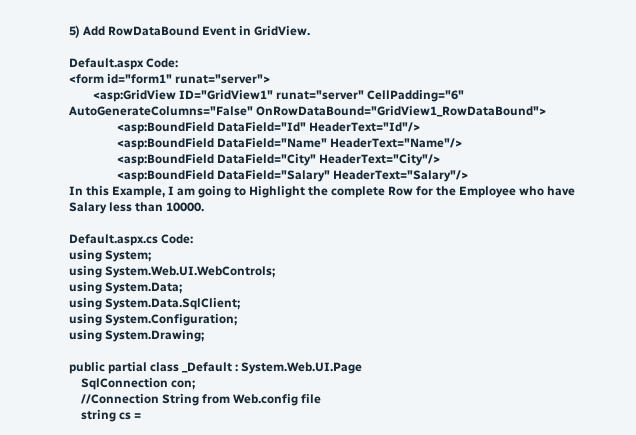5) Add RowDataBound Event in GridView.

Default.aspx Code:
<form id="form1" runat="server">
        <asp:GridView ID="GridView1" runat="server" CellPadding="6" AutoGenerateColumns="False" OnRowDataBound="GridView1_RowDataBound">
                <asp:BoundField DataField="Id" HeaderText="Id"/>
                <asp:BoundField DataField="Name" HeaderText="Name"/>
                <asp:BoundField DataField="City" HeaderText="City"/>
                <asp:BoundField DataField="Salary" HeaderText="Salary"/>
In this Example, I am going to Highlight the complete Row for the Employee who have Salary less than 10000.

Default.aspx.cs Code:
using System;
using System.Web.UI.WebControls;
using System.Data;
using System.Data.SqlClient;
using System.Configuration;
using System.Drawing;

public partial class _Default : System.Web.UI.Page
    SqlConnection con;
    //Connection String from Web.config file
    string cs =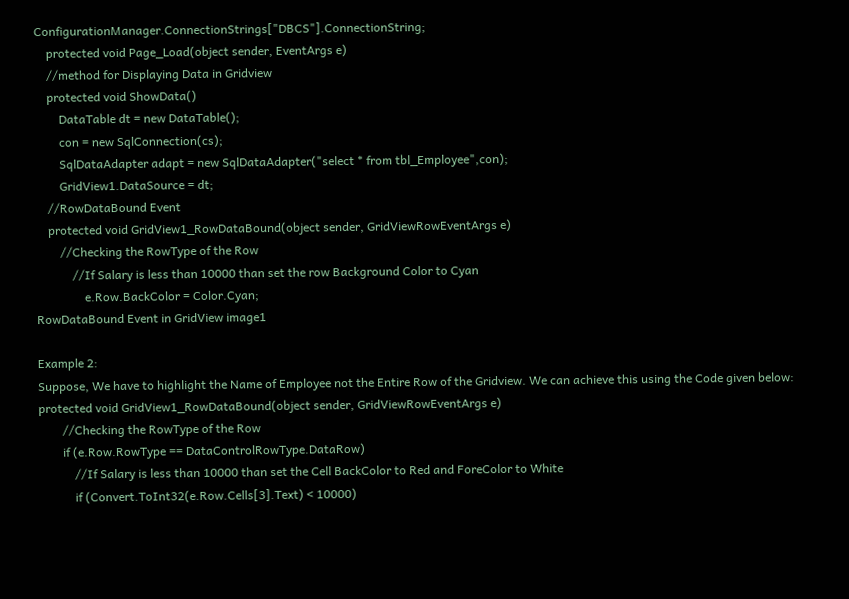ConfigurationManager.ConnectionStrings["DBCS"].ConnectionString;
    protected void Page_Load(object sender, EventArgs e)
    //method for Displaying Data in Gridview
    protected void ShowData()
        DataTable dt = new DataTable();
        con = new SqlConnection(cs);
        SqlDataAdapter adapt = new SqlDataAdapter("select * from tbl_Employee",con);
        GridView1.DataSource = dt;
    //RowDataBound Event
    protected void GridView1_RowDataBound(object sender, GridViewRowEventArgs e)
        //Checking the RowType of the Row
            //If Salary is less than 10000 than set the row Background Color to Cyan
                e.Row.BackColor = Color.Cyan;
RowDataBound Event in GridView image1

Example 2:
Suppose, We have to highlight the Name of Employee not the Entire Row of the Gridview. We can achieve this using the Code given below:
protected void GridView1_RowDataBound(object sender, GridViewRowEventArgs e)
        //Checking the RowType of the Row
        if (e.Row.RowType == DataControlRowType.DataRow)
            //If Salary is less than 10000 than set the Cell BackColor to Red and ForeColor to White
            if (Convert.ToInt32(e.Row.Cells[3].Text) < 10000)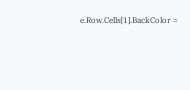e.Row.Cells[1].BackColor =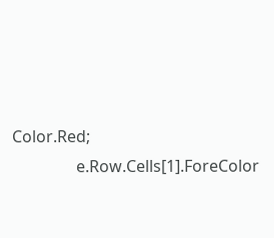Color.Red;
                e.Row.Cells[1].ForeColor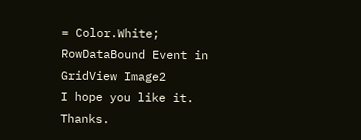= Color.White;
RowDataBound Event in GridView Image2
I hope you like it. Thanks.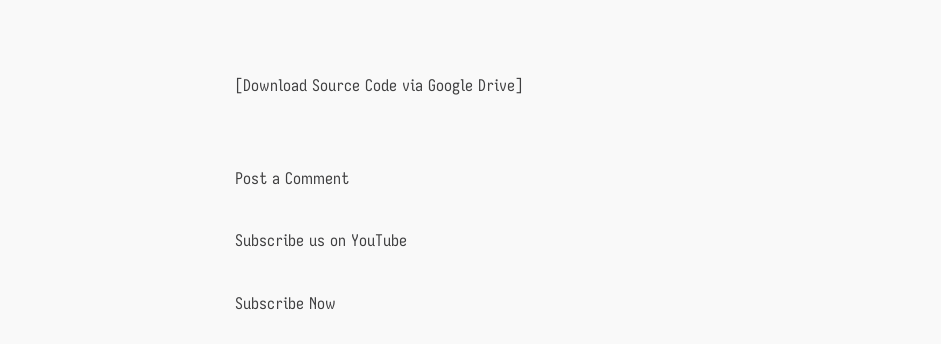[Download Source Code via Google Drive]


Post a Comment

Subscribe us on YouTube

Subscribe Now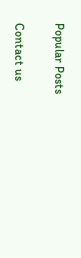Popular Posts

Contact us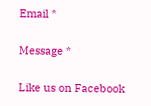Email *

Message *

Like us on Facebook